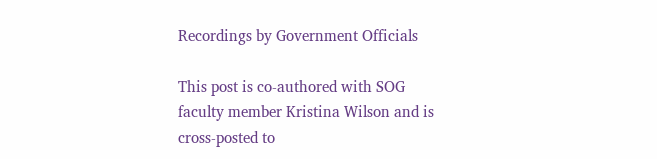Recordings by Government Officials

This post is co-authored with SOG faculty member Kristina Wilson and is cross-posted to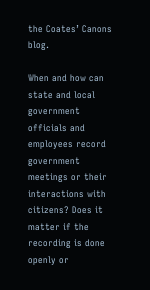the Coates’ Canons blog.

When and how can state and local government officials and employees record government meetings or their interactions with citizens? Does it matter if the recording is done openly or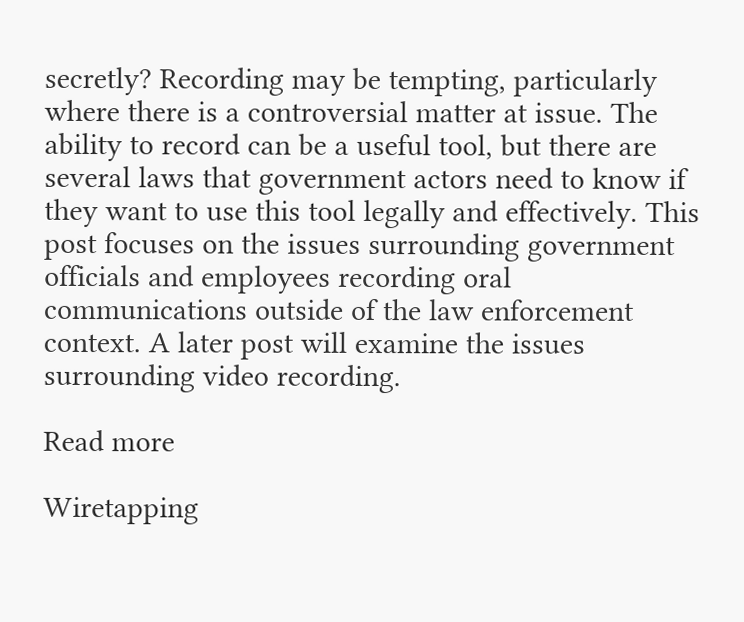secretly? Recording may be tempting, particularly where there is a controversial matter at issue. The ability to record can be a useful tool, but there are several laws that government actors need to know if they want to use this tool legally and effectively. This post focuses on the issues surrounding government officials and employees recording oral communications outside of the law enforcement context. A later post will examine the issues surrounding video recording.

Read more

Wiretapping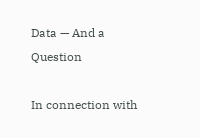Data — And a Question

In connection with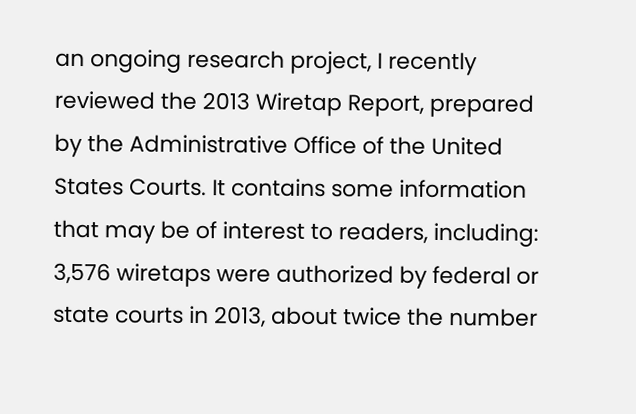an ongoing research project, I recently reviewed the 2013 Wiretap Report, prepared by the Administrative Office of the United States Courts. It contains some information that may be of interest to readers, including: 3,576 wiretaps were authorized by federal or state courts in 2013, about twice the number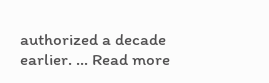authorized a decade earlier. … Read more